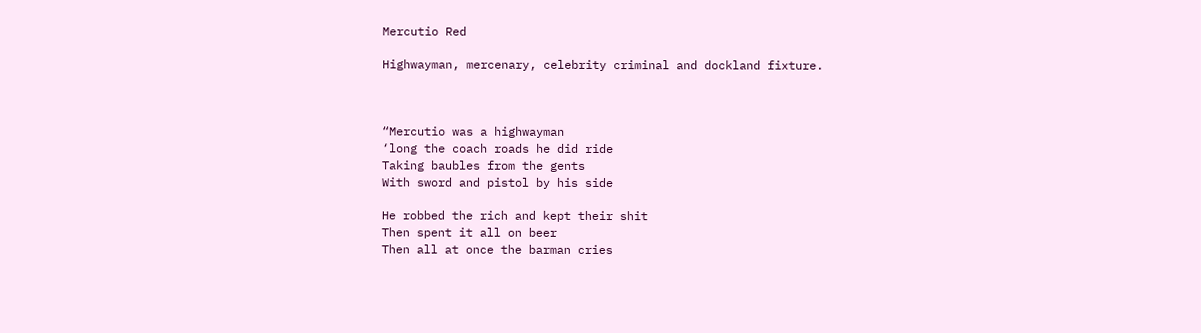Mercutio Red

Highwayman, mercenary, celebrity criminal and dockland fixture.



“Mercutio was a highwayman
‘long the coach roads he did ride
Taking baubles from the gents
With sword and pistol by his side

He robbed the rich and kept their shit
Then spent it all on beer
Then all at once the barman cries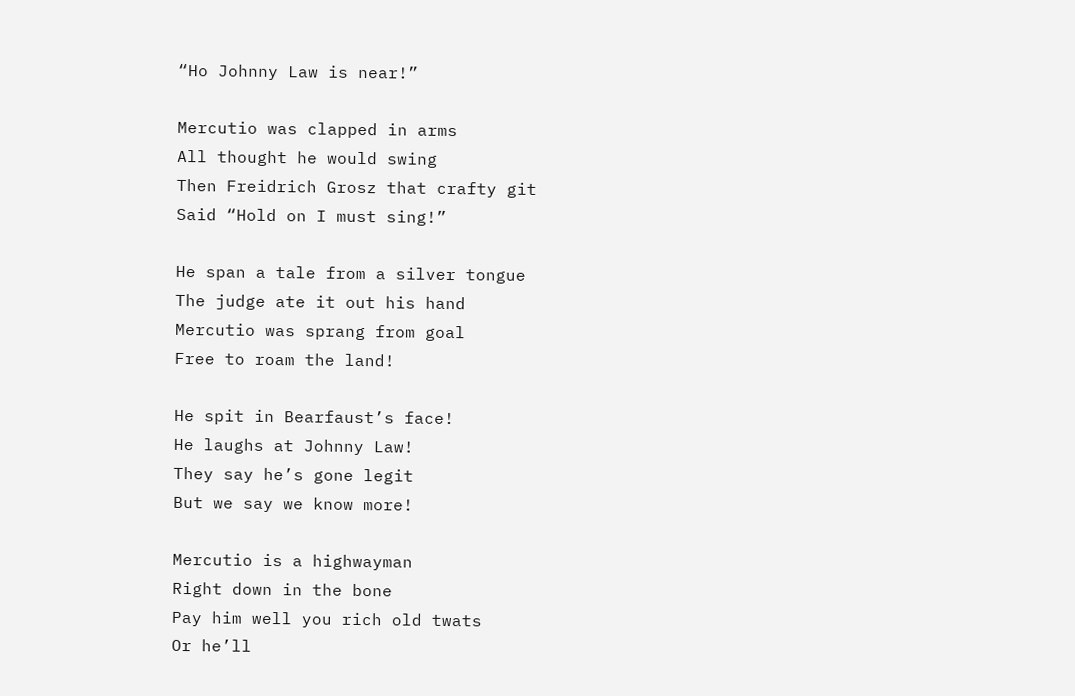“Ho Johnny Law is near!”

Mercutio was clapped in arms
All thought he would swing
Then Freidrich Grosz that crafty git
Said “Hold on I must sing!”

He span a tale from a silver tongue
The judge ate it out his hand
Mercutio was sprang from goal
Free to roam the land!

He spit in Bearfaust’s face!
He laughs at Johnny Law!
They say he’s gone legit
But we say we know more!

Mercutio is a highwayman
Right down in the bone
Pay him well you rich old twats
Or he’ll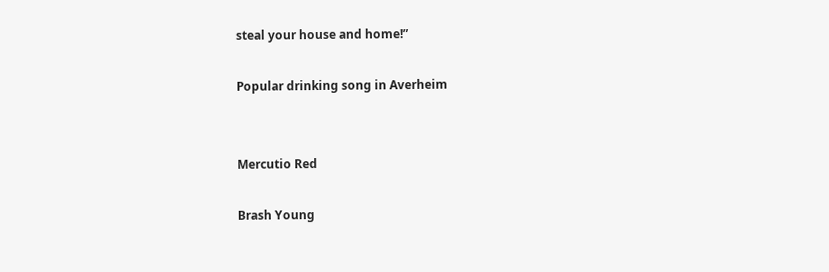steal your house and home!”

Popular drinking song in Averheim


Mercutio Red

Brash Young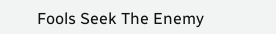Fools Seek The Enemy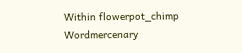Within flowerpot_chimp Wordmercenary